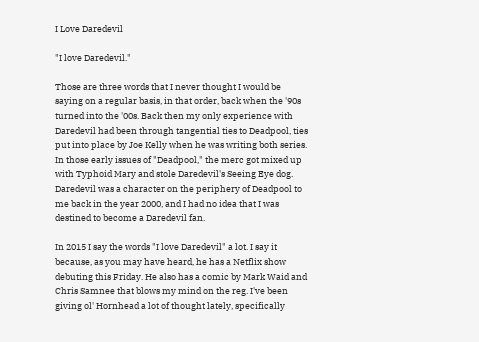I Love Daredevil

"I love Daredevil."

Those are three words that I never thought I would be saying on a regular basis, in that order, back when the '90s turned into the '00s. Back then my only experience with Daredevil had been through tangential ties to Deadpool, ties put into place by Joe Kelly when he was writing both series. In those early issues of "Deadpool," the merc got mixed up with Typhoid Mary and stole Daredevil's Seeing Eye dog. Daredevil was a character on the periphery of Deadpool to me back in the year 2000, and I had no idea that I was destined to become a Daredevil fan.

In 2015 I say the words "I love Daredevil" a lot. I say it because, as you may have heard, he has a Netflix show debuting this Friday. He also has a comic by Mark Waid and Chris Samnee that blows my mind on the reg. I've been giving ol' Hornhead a lot of thought lately, specifically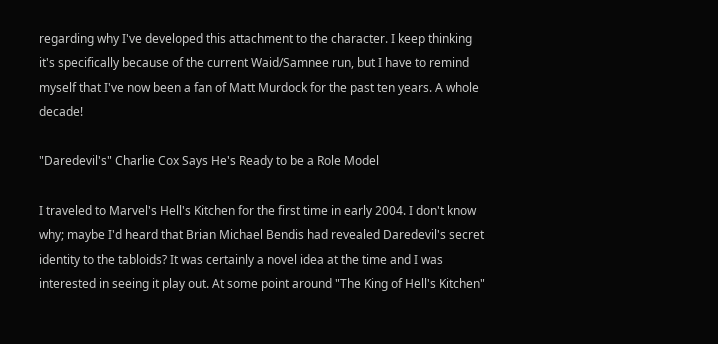regarding why I've developed this attachment to the character. I keep thinking it's specifically because of the current Waid/Samnee run, but I have to remind myself that I've now been a fan of Matt Murdock for the past ten years. A whole decade!

"Daredevil's" Charlie Cox Says He's Ready to be a Role Model

I traveled to Marvel's Hell's Kitchen for the first time in early 2004. I don't know why; maybe I'd heard that Brian Michael Bendis had revealed Daredevil's secret identity to the tabloids? It was certainly a novel idea at the time and I was interested in seeing it play out. At some point around "The King of Hell's Kitchen"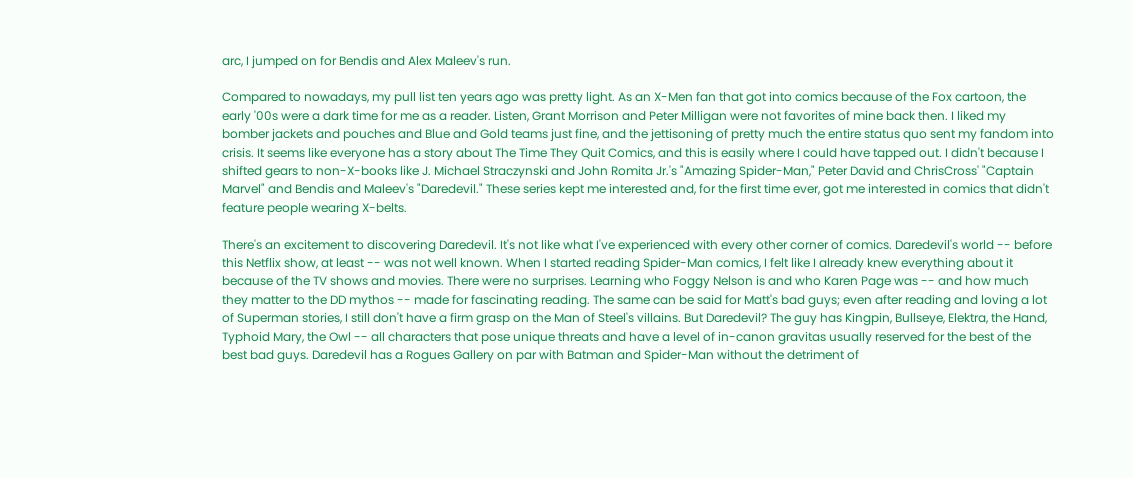arc, I jumped on for Bendis and Alex Maleev's run.

Compared to nowadays, my pull list ten years ago was pretty light. As an X-Men fan that got into comics because of the Fox cartoon, the early '00s were a dark time for me as a reader. Listen, Grant Morrison and Peter Milligan were not favorites of mine back then. I liked my bomber jackets and pouches and Blue and Gold teams just fine, and the jettisoning of pretty much the entire status quo sent my fandom into crisis. It seems like everyone has a story about The Time They Quit Comics, and this is easily where I could have tapped out. I didn't because I shifted gears to non-X-books like J. Michael Straczynski and John Romita Jr.'s "Amazing Spider-Man," Peter David and ChrisCross' "Captain Marvel" and Bendis and Maleev's "Daredevil." These series kept me interested and, for the first time ever, got me interested in comics that didn't feature people wearing X-belts.

There's an excitement to discovering Daredevil. It's not like what I've experienced with every other corner of comics. Daredevil's world -- before this Netflix show, at least -- was not well known. When I started reading Spider-Man comics, I felt like I already knew everything about it because of the TV shows and movies. There were no surprises. Learning who Foggy Nelson is and who Karen Page was -- and how much they matter to the DD mythos -- made for fascinating reading. The same can be said for Matt's bad guys; even after reading and loving a lot of Superman stories, I still don't have a firm grasp on the Man of Steel's villains. But Daredevil? The guy has Kingpin, Bullseye, Elektra, the Hand, Typhoid Mary, the Owl -- all characters that pose unique threats and have a level of in-canon gravitas usually reserved for the best of the best bad guys. Daredevil has a Rogues Gallery on par with Batman and Spider-Man without the detriment of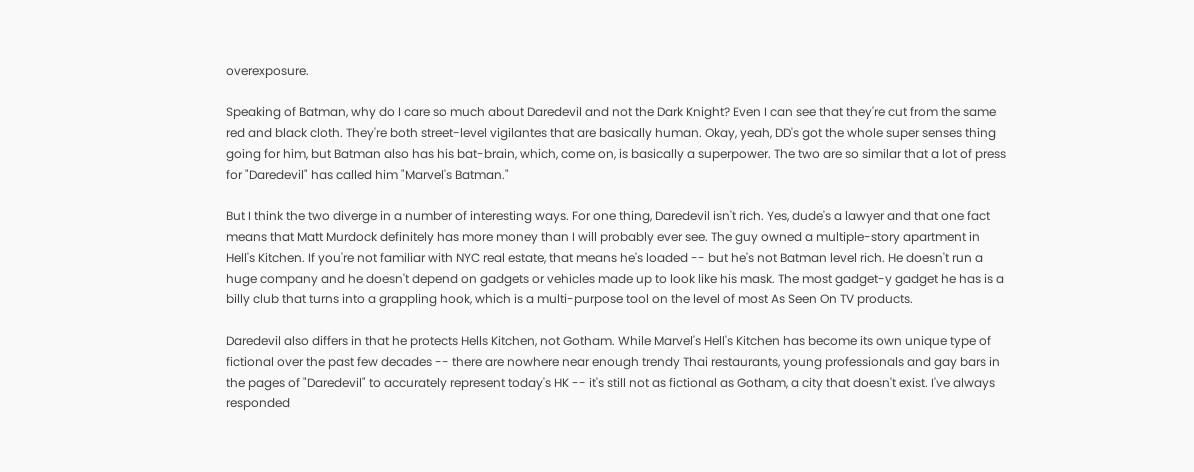overexposure.

Speaking of Batman, why do I care so much about Daredevil and not the Dark Knight? Even I can see that they're cut from the same red and black cloth. They're both street-level vigilantes that are basically human. Okay, yeah, DD's got the whole super senses thing going for him, but Batman also has his bat-brain, which, come on, is basically a superpower. The two are so similar that a lot of press for "Daredevil" has called him "Marvel's Batman."

But I think the two diverge in a number of interesting ways. For one thing, Daredevil isn't rich. Yes, dude's a lawyer and that one fact means that Matt Murdock definitely has more money than I will probably ever see. The guy owned a multiple-story apartment in Hell's Kitchen. If you're not familiar with NYC real estate, that means he's loaded -- but he's not Batman level rich. He doesn't run a huge company and he doesn't depend on gadgets or vehicles made up to look like his mask. The most gadget-y gadget he has is a billy club that turns into a grappling hook, which is a multi-purpose tool on the level of most As Seen On TV products.

Daredevil also differs in that he protects Hells Kitchen, not Gotham. While Marvel's Hell's Kitchen has become its own unique type of fictional over the past few decades -- there are nowhere near enough trendy Thai restaurants, young professionals and gay bars in the pages of "Daredevil" to accurately represent today's HK -- it's still not as fictional as Gotham, a city that doesn't exist. I've always responded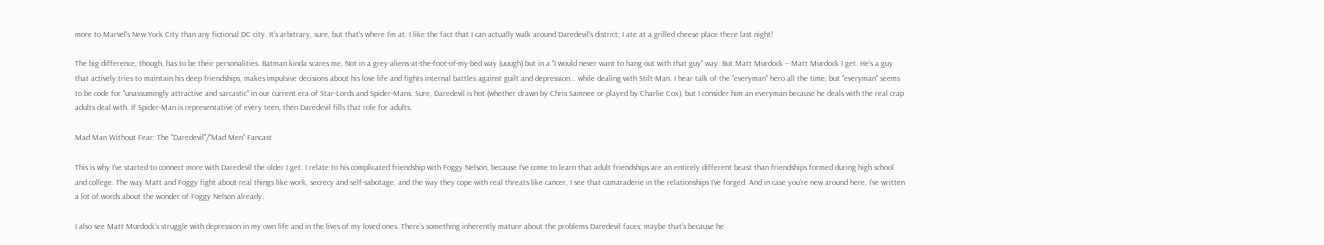more to Marvel's New York City than any fictional DC city. It's arbitrary, sure, but that's where I'm at. I like the fact that I can actually walk around Daredevil's district; I ate at a grilled cheese place there last night!

The big difference, though, has to be their personalities. Batman kinda scares me. Not in a grey-aliens-at-the-foot-of-my-bed way (uuugh) but in a "I would never want to hang out with that guy" way. But Matt Murdock -- Matt Murdock I get. He's a guy that actively tries to maintain his deep friendships, makes impulsive decisions about his love life and fights internal battles against guilt and depression... while dealing with Stilt-Man. I hear talk of the "everyman" hero all the time, but "everyman" seems to be code for "unassumingly attractive and sarcastic" in our current era of Star-Lords and Spider-Mans. Sure, Daredevil is hot (whether drawn by Chris Samnee or played by Charlie Cox), but I consider him an everyman because he deals with the real crap adults deal with. If Spider-Man is representative of every teen, then Daredevil fills that role for adults.

Mad Man Without Fear: The "Daredevil"/"Mad Men" Fancast

This is why I've started to connect more with Daredevil the older I get. I relate to his complicated friendship with Foggy Nelson, because I've come to learn that adult friendships are an entirely different beast than friendships formed during high school and college. The way Matt and Foggy fight about real things like work, secrecy and self-sabotage, and the way they cope with real threats like cancer, I see that camaraderie in the relationships I've forged. And in case you're new around here, I've written a lot of words about the wonder of Foggy Nelson already.

I also see Matt Murdock's struggle with depression in my own life and in the lives of my loved ones. There's something inherently mature about the problems Daredevil faces; maybe that's because he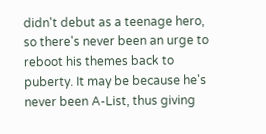didn't debut as a teenage hero, so there's never been an urge to reboot his themes back to puberty. It may be because he's never been A-List, thus giving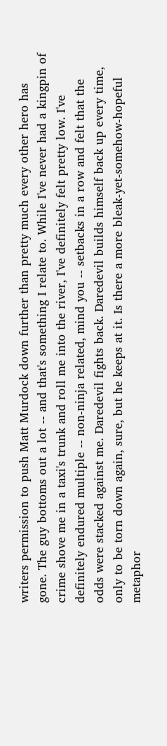writers permission to push Matt Murdock down further than pretty much every other hero has gone. The guy bottoms out a lot -- and that's something I relate to. While I've never had a kingpin of crime shove me in a taxi's trunk and roll me into the river, I've definitely felt pretty low. I've definitely endured multiple -- non-ninja related, mind you -- setbacks in a row and felt that the odds were stacked against me. Daredevil fights back. Daredevil builds himself back up every time, only to be torn down again, sure, but he keeps at it. Is there a more bleak-yet-somehow-hopeful metaphor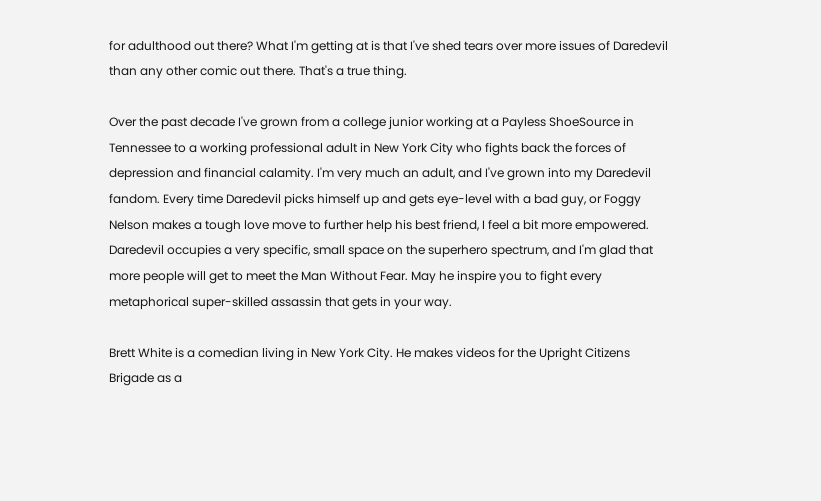for adulthood out there? What I'm getting at is that I've shed tears over more issues of Daredevil than any other comic out there. That's a true thing.

Over the past decade I've grown from a college junior working at a Payless ShoeSource in Tennessee to a working professional adult in New York City who fights back the forces of depression and financial calamity. I'm very much an adult, and I've grown into my Daredevil fandom. Every time Daredevil picks himself up and gets eye-level with a bad guy, or Foggy Nelson makes a tough love move to further help his best friend, I feel a bit more empowered. Daredevil occupies a very specific, small space on the superhero spectrum, and I'm glad that more people will get to meet the Man Without Fear. May he inspire you to fight every metaphorical super-skilled assassin that gets in your way.

Brett White is a comedian living in New York City. He makes videos for the Upright Citizens Brigade as a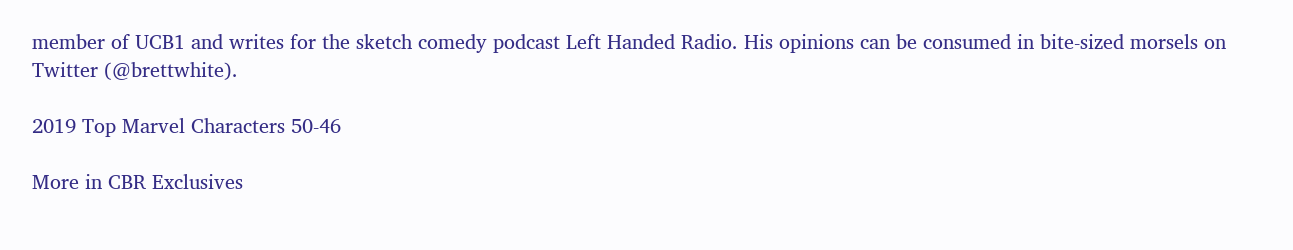member of UCB1 and writes for the sketch comedy podcast Left Handed Radio. His opinions can be consumed in bite-sized morsels on Twitter (@brettwhite).

2019 Top Marvel Characters 50-46

More in CBR Exclusives